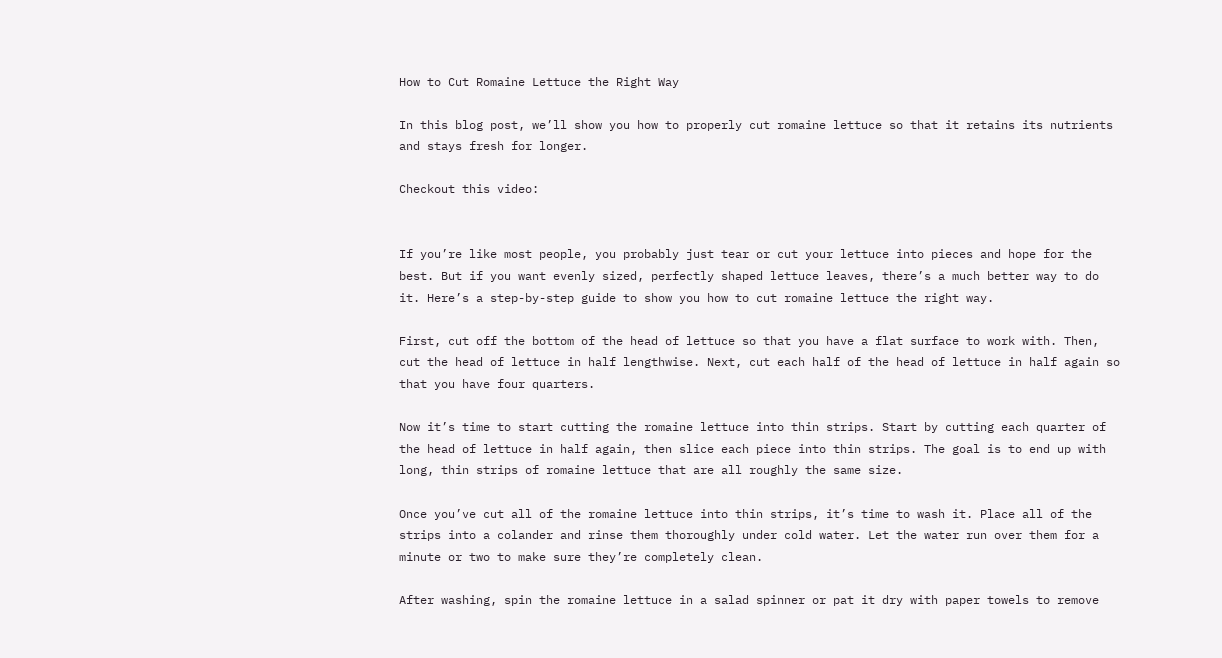How to Cut Romaine Lettuce the Right Way

In this blog post, we’ll show you how to properly cut romaine lettuce so that it retains its nutrients and stays fresh for longer.

Checkout this video:


If you’re like most people, you probably just tear or cut your lettuce into pieces and hope for the best. But if you want evenly sized, perfectly shaped lettuce leaves, there’s a much better way to do it. Here’s a step-by-step guide to show you how to cut romaine lettuce the right way.

First, cut off the bottom of the head of lettuce so that you have a flat surface to work with. Then, cut the head of lettuce in half lengthwise. Next, cut each half of the head of lettuce in half again so that you have four quarters.

Now it’s time to start cutting the romaine lettuce into thin strips. Start by cutting each quarter of the head of lettuce in half again, then slice each piece into thin strips. The goal is to end up with long, thin strips of romaine lettuce that are all roughly the same size.

Once you’ve cut all of the romaine lettuce into thin strips, it’s time to wash it. Place all of the strips into a colander and rinse them thoroughly under cold water. Let the water run over them for a minute or two to make sure they’re completely clean.

After washing, spin the romaine lettuce in a salad spinner or pat it dry with paper towels to remove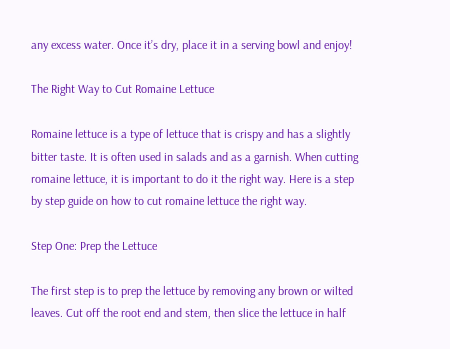any excess water. Once it’s dry, place it in a serving bowl and enjoy!

The Right Way to Cut Romaine Lettuce

Romaine lettuce is a type of lettuce that is crispy and has a slightly bitter taste. It is often used in salads and as a garnish. When cutting romaine lettuce, it is important to do it the right way. Here is a step by step guide on how to cut romaine lettuce the right way.

Step One: Prep the Lettuce

The first step is to prep the lettuce by removing any brown or wilted leaves. Cut off the root end and stem, then slice the lettuce in half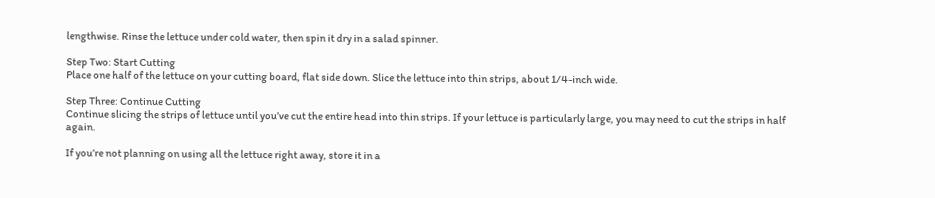lengthwise. Rinse the lettuce under cold water, then spin it dry in a salad spinner.

Step Two: Start Cutting
Place one half of the lettuce on your cutting board, flat side down. Slice the lettuce into thin strips, about 1/4-inch wide.

Step Three: Continue Cutting
Continue slicing the strips of lettuce until you’ve cut the entire head into thin strips. If your lettuce is particularly large, you may need to cut the strips in half again.

If you’re not planning on using all the lettuce right away, store it in a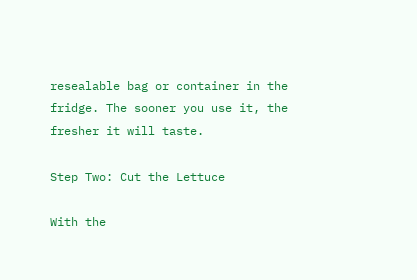resealable bag or container in the fridge. The sooner you use it, the fresher it will taste.

Step Two: Cut the Lettuce

With the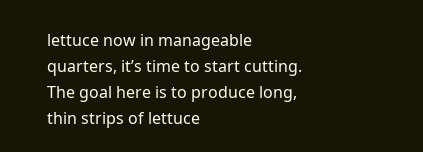lettuce now in manageable quarters, it’s time to start cutting. The goal here is to produce long, thin strips of lettuce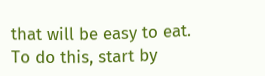that will be easy to eat. To do this, start by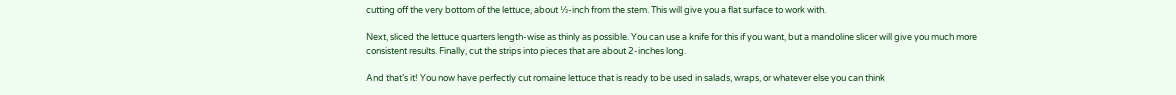cutting off the very bottom of the lettuce, about ½-inch from the stem. This will give you a flat surface to work with.

Next, sliced the lettuce quarters length-wise as thinly as possible. You can use a knife for this if you want, but a mandoline slicer will give you much more consistent results. Finally, cut the strips into pieces that are about 2-inches long.

And that’s it! You now have perfectly cut romaine lettuce that is ready to be used in salads, wraps, or whatever else you can think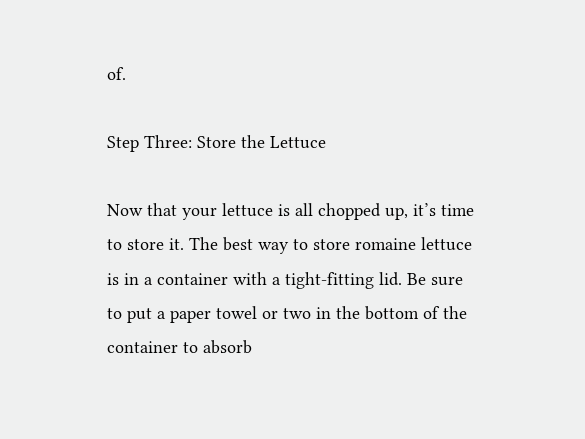of.

Step Three: Store the Lettuce

Now that your lettuce is all chopped up, it’s time to store it. The best way to store romaine lettuce is in a container with a tight-fitting lid. Be sure to put a paper towel or two in the bottom of the container to absorb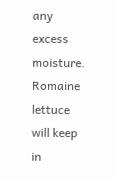any excess moisture. Romaine lettuce will keep in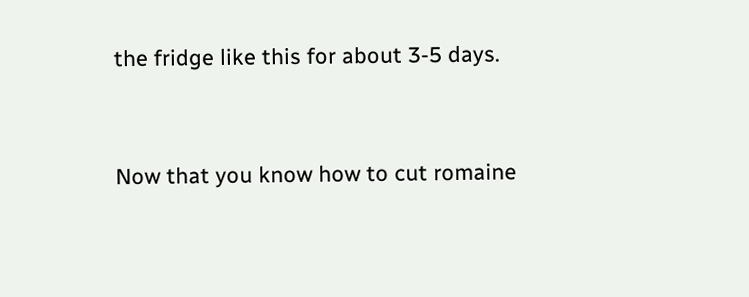the fridge like this for about 3-5 days.


Now that you know how to cut romaine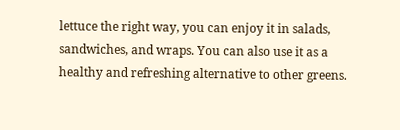lettuce the right way, you can enjoy it in salads, sandwiches, and wraps. You can also use it as a healthy and refreshing alternative to other greens.